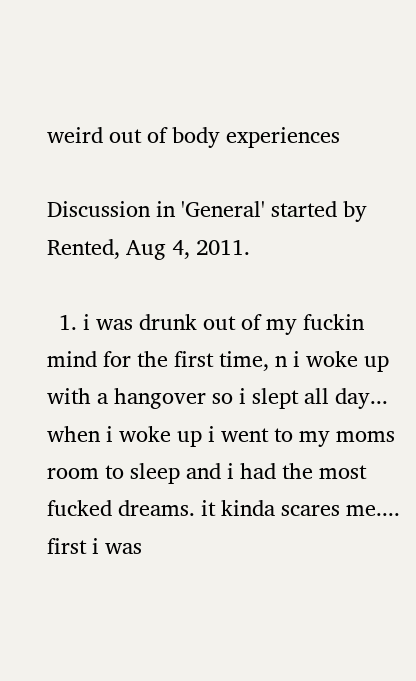weird out of body experiences

Discussion in 'General' started by Rented, Aug 4, 2011.

  1. i was drunk out of my fuckin mind for the first time, n i woke up with a hangover so i slept all day... when i woke up i went to my moms room to sleep and i had the most fucked dreams. it kinda scares me.... first i was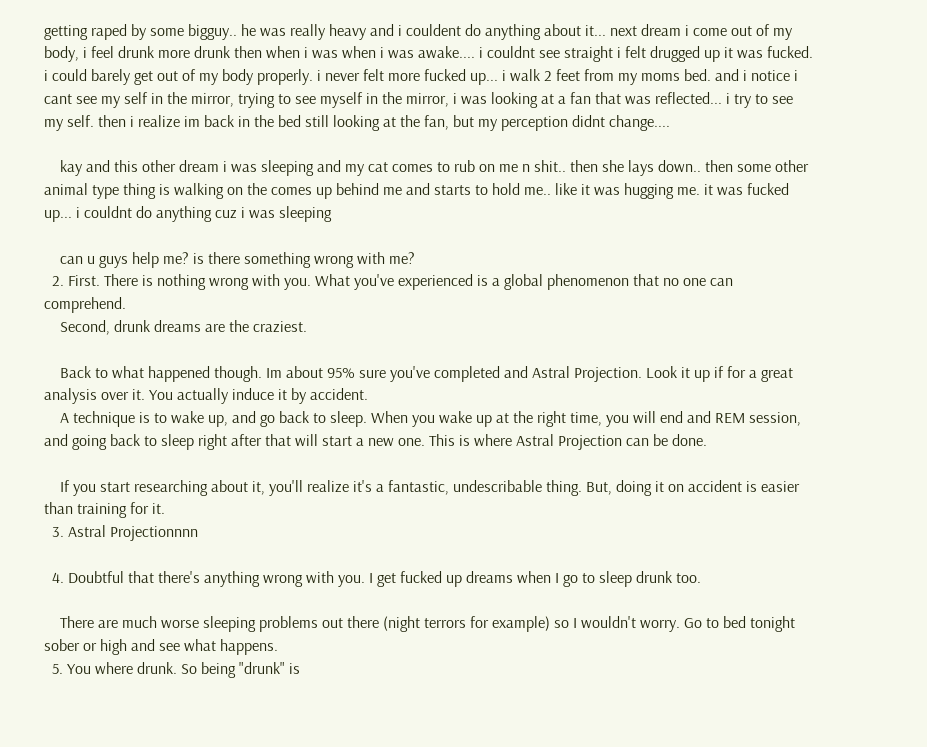getting raped by some bigguy.. he was really heavy and i couldent do anything about it... next dream i come out of my body, i feel drunk more drunk then when i was when i was awake.... i couldnt see straight i felt drugged up it was fucked. i could barely get out of my body properly. i never felt more fucked up... i walk 2 feet from my moms bed. and i notice i cant see my self in the mirror, trying to see myself in the mirror, i was looking at a fan that was reflected... i try to see my self. then i realize im back in the bed still looking at the fan, but my perception didnt change....

    kay and this other dream i was sleeping and my cat comes to rub on me n shit.. then she lays down.. then some other animal type thing is walking on the comes up behind me and starts to hold me.. like it was hugging me. it was fucked up... i couldnt do anything cuz i was sleeping

    can u guys help me? is there something wrong with me?
  2. First. There is nothing wrong with you. What you've experienced is a global phenomenon that no one can comprehend.
    Second, drunk dreams are the craziest.

    Back to what happened though. Im about 95% sure you've completed and Astral Projection. Look it up if for a great analysis over it. You actually induce it by accident.
    A technique is to wake up, and go back to sleep. When you wake up at the right time, you will end and REM session, and going back to sleep right after that will start a new one. This is where Astral Projection can be done.

    If you start researching about it, you'll realize it's a fantastic, undescribable thing. But, doing it on accident is easier than training for it.
  3. Astral Projectionnnn

  4. Doubtful that there's anything wrong with you. I get fucked up dreams when I go to sleep drunk too.

    There are much worse sleeping problems out there (night terrors for example) so I wouldn't worry. Go to bed tonight sober or high and see what happens.
  5. You where drunk. So being "drunk" is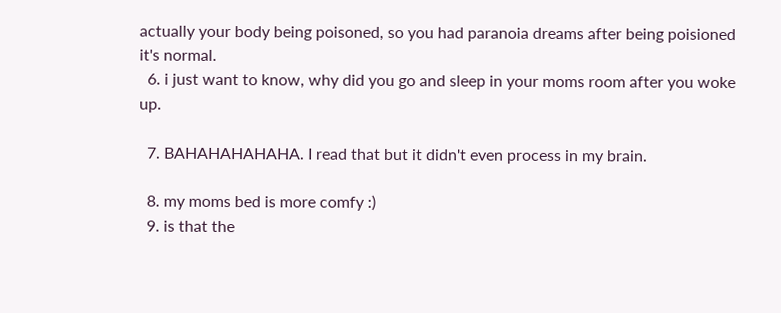actually your body being poisoned, so you had paranoia dreams after being poisioned it's normal.
  6. i just want to know, why did you go and sleep in your moms room after you woke up.

  7. BAHAHAHAHAHA. I read that but it didn't even process in my brain.

  8. my moms bed is more comfy :)
  9. is that the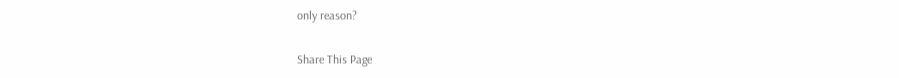only reason?

Share This Page